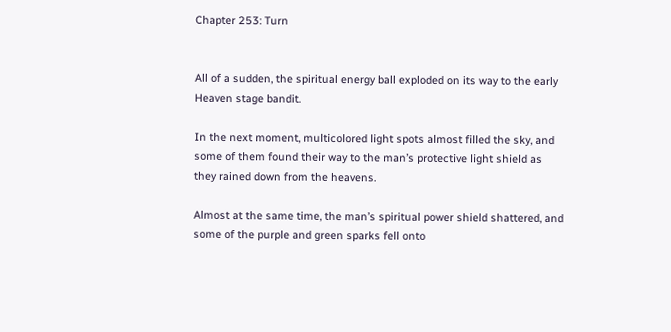Chapter 253: Turn


All of a sudden, the spiritual energy ball exploded on its way to the early Heaven stage bandit.

In the next moment, multicolored light spots almost filled the sky, and some of them found their way to the man’s protective light shield as they rained down from the heavens.

Almost at the same time, the man’s spiritual power shield shattered, and some of the purple and green sparks fell onto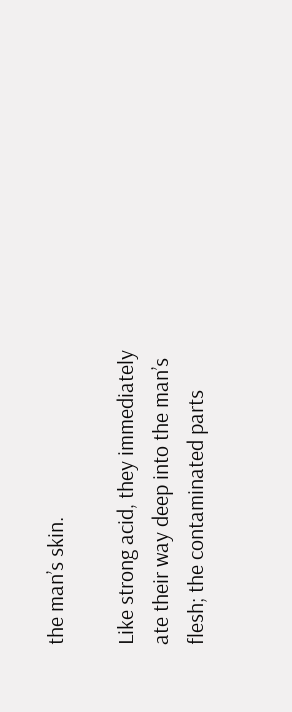the man’s skin.

Like strong acid, they immediately ate their way deep into the man’s flesh; the contaminated parts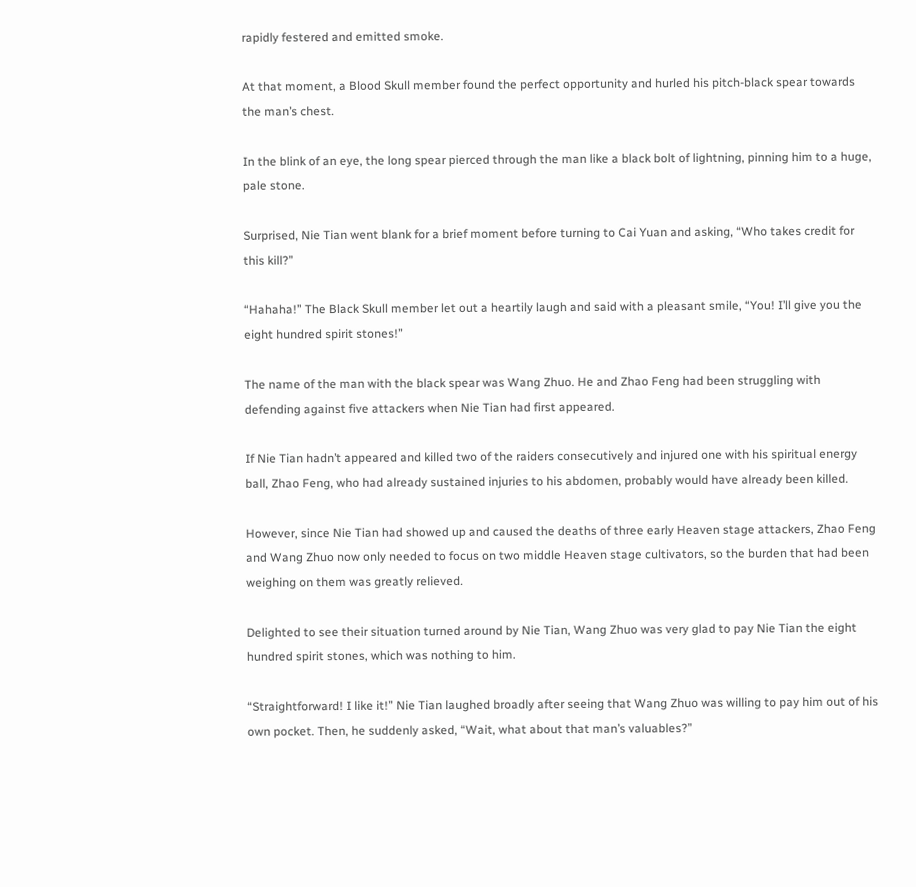rapidly festered and emitted smoke.

At that moment, a Blood Skull member found the perfect opportunity and hurled his pitch-black spear towards the man’s chest.

In the blink of an eye, the long spear pierced through the man like a black bolt of lightning, pinning him to a huge, pale stone.

Surprised, Nie Tian went blank for a brief moment before turning to Cai Yuan and asking, “Who takes credit for this kill?”

“Hahaha!” The Black Skull member let out a heartily laugh and said with a pleasant smile, “You! I’ll give you the eight hundred spirit stones!”

The name of the man with the black spear was Wang Zhuo. He and Zhao Feng had been struggling with defending against five attackers when Nie Tian had first appeared.

If Nie Tian hadn’t appeared and killed two of the raiders consecutively and injured one with his spiritual energy ball, Zhao Feng, who had already sustained injuries to his abdomen, probably would have already been killed.

However, since Nie Tian had showed up and caused the deaths of three early Heaven stage attackers, Zhao Feng and Wang Zhuo now only needed to focus on two middle Heaven stage cultivators, so the burden that had been weighing on them was greatly relieved.

Delighted to see their situation turned around by Nie Tian, Wang Zhuo was very glad to pay Nie Tian the eight hundred spirit stones, which was nothing to him.

“Straightforward! I like it!” Nie Tian laughed broadly after seeing that Wang Zhuo was willing to pay him out of his own pocket. Then, he suddenly asked, “Wait, what about that man’s valuables?”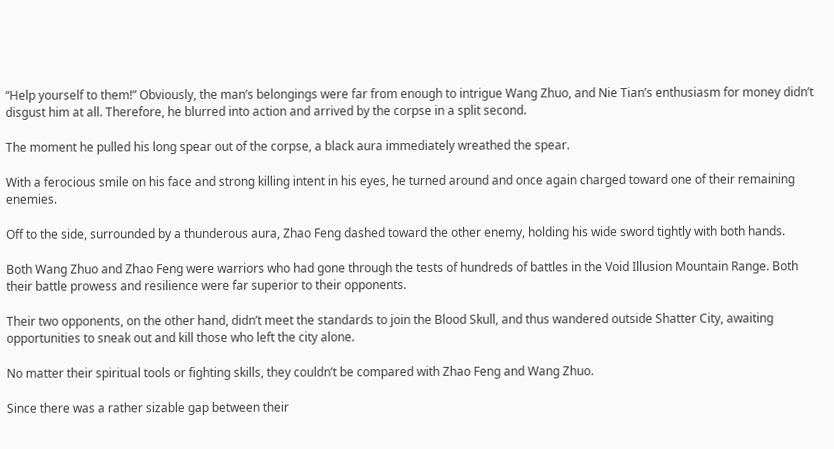“Help yourself to them!” Obviously, the man’s belongings were far from enough to intrigue Wang Zhuo, and Nie Tian’s enthusiasm for money didn’t disgust him at all. Therefore, he blurred into action and arrived by the corpse in a split second.

The moment he pulled his long spear out of the corpse, a black aura immediately wreathed the spear.

With a ferocious smile on his face and strong killing intent in his eyes, he turned around and once again charged toward one of their remaining enemies.

Off to the side, surrounded by a thunderous aura, Zhao Feng dashed toward the other enemy, holding his wide sword tightly with both hands.

Both Wang Zhuo and Zhao Feng were warriors who had gone through the tests of hundreds of battles in the Void Illusion Mountain Range. Both their battle prowess and resilience were far superior to their opponents.

Their two opponents, on the other hand, didn’t meet the standards to join the Blood Skull, and thus wandered outside Shatter City, awaiting opportunities to sneak out and kill those who left the city alone.

No matter their spiritual tools or fighting skills, they couldn’t be compared with Zhao Feng and Wang Zhuo.

Since there was a rather sizable gap between their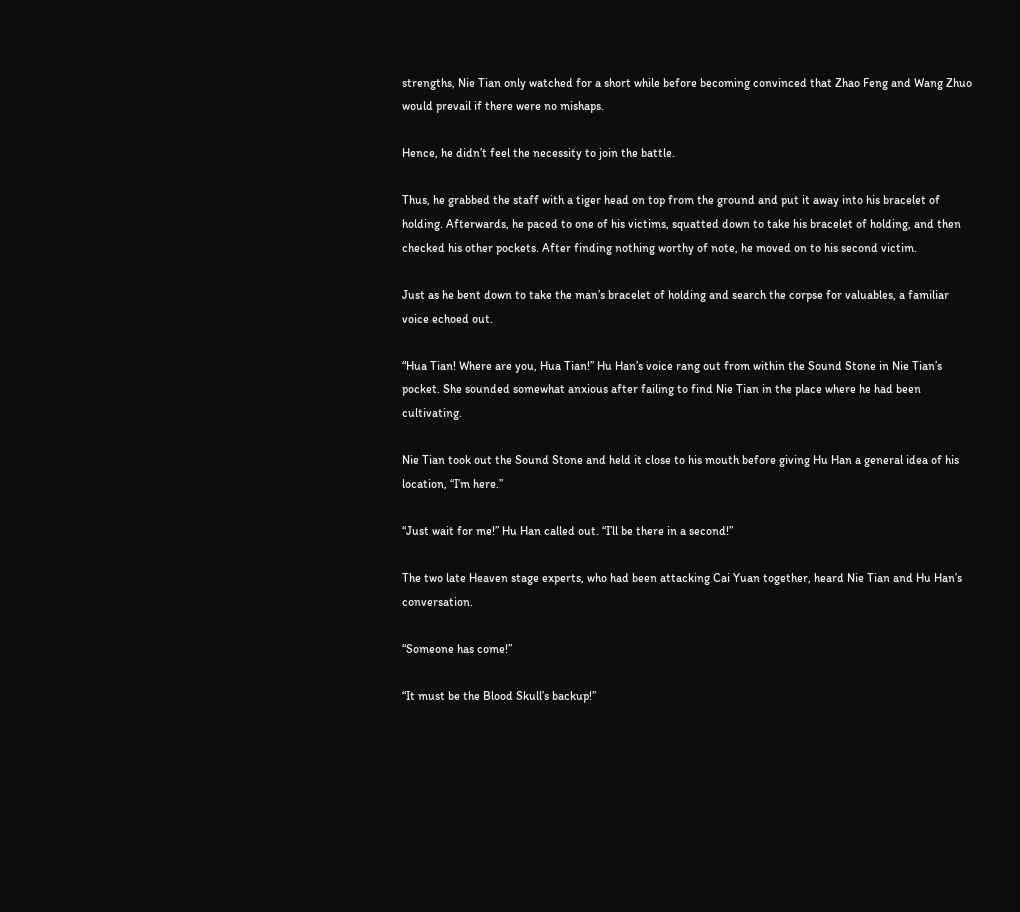strengths, Nie Tian only watched for a short while before becoming convinced that Zhao Feng and Wang Zhuo would prevail if there were no mishaps.

Hence, he didn’t feel the necessity to join the battle.

Thus, he grabbed the staff with a tiger head on top from the ground and put it away into his bracelet of holding. Afterwards, he paced to one of his victims, squatted down to take his bracelet of holding, and then checked his other pockets. After finding nothing worthy of note, he moved on to his second victim.

Just as he bent down to take the man’s bracelet of holding and search the corpse for valuables, a familiar voice echoed out.

“Hua Tian! Where are you, Hua Tian!” Hu Han’s voice rang out from within the Sound Stone in Nie Tian’s pocket. She sounded somewhat anxious after failing to find Nie Tian in the place where he had been cultivating.

Nie Tian took out the Sound Stone and held it close to his mouth before giving Hu Han a general idea of his location, “I’m here.”

“Just wait for me!” Hu Han called out. “I’ll be there in a second!”

The two late Heaven stage experts, who had been attacking Cai Yuan together, heard Nie Tian and Hu Han’s conversation.

“Someone has come!”

“It must be the Blood Skull’s backup!”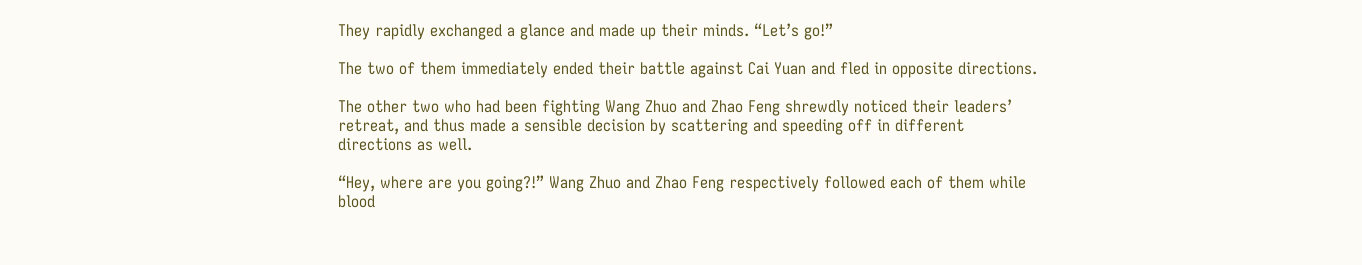They rapidly exchanged a glance and made up their minds. “Let’s go!”

The two of them immediately ended their battle against Cai Yuan and fled in opposite directions.

The other two who had been fighting Wang Zhuo and Zhao Feng shrewdly noticed their leaders’ retreat, and thus made a sensible decision by scattering and speeding off in different directions as well.

“Hey, where are you going?!” Wang Zhuo and Zhao Feng respectively followed each of them while blood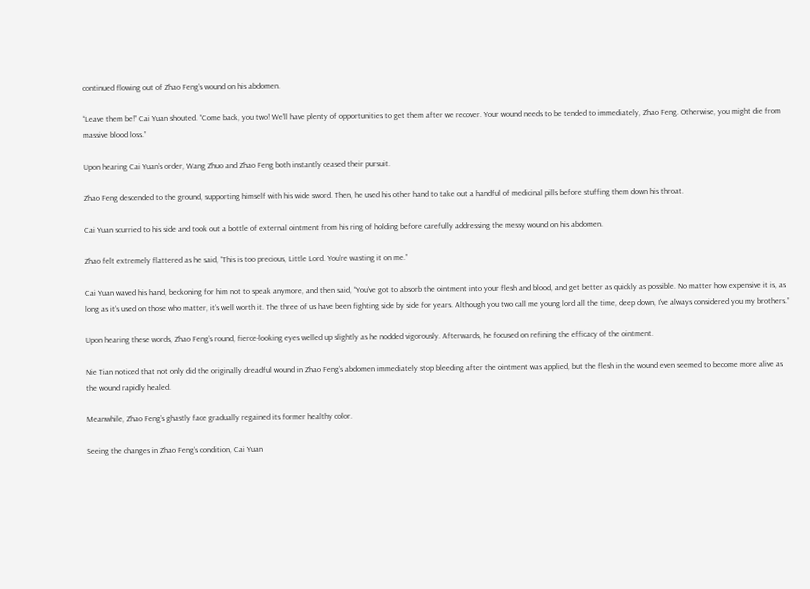continued flowing out of Zhao Feng’s wound on his abdomen.

“Leave them be!” Cai Yuan shouted. “Come back, you two! We’ll have plenty of opportunities to get them after we recover. Your wound needs to be tended to immediately, Zhao Feng. Otherwise, you might die from massive blood loss.”

Upon hearing Cai Yuan’s order, Wang Zhuo and Zhao Feng both instantly ceased their pursuit.

Zhao Feng descended to the ground, supporting himself with his wide sword. Then, he used his other hand to take out a handful of medicinal pills before stuffing them down his throat.

Cai Yuan scurried to his side and took out a bottle of external ointment from his ring of holding before carefully addressing the messy wound on his abdomen.

Zhao felt extremely flattered as he said, “This is too precious, Little Lord. You’re wasting it on me.”

Cai Yuan waved his hand, beckoning for him not to speak anymore, and then said, “You’ve got to absorb the ointment into your flesh and blood, and get better as quickly as possible. No matter how expensive it is, as long as it’s used on those who matter, it’s well worth it. The three of us have been fighting side by side for years. Although you two call me young lord all the time, deep down, I’ve always considered you my brothers.”

Upon hearing these words, Zhao Feng’s round, fierce-looking eyes welled up slightly as he nodded vigorously. Afterwards, he focused on refining the efficacy of the ointment.

Nie Tian noticed that not only did the originally dreadful wound in Zhao Feng’s abdomen immediately stop bleeding after the ointment was applied, but the flesh in the wound even seemed to become more alive as the wound rapidly healed.

Meanwhile, Zhao Feng’s ghastly face gradually regained its former healthy color.

Seeing the changes in Zhao Feng’s condition, Cai Yuan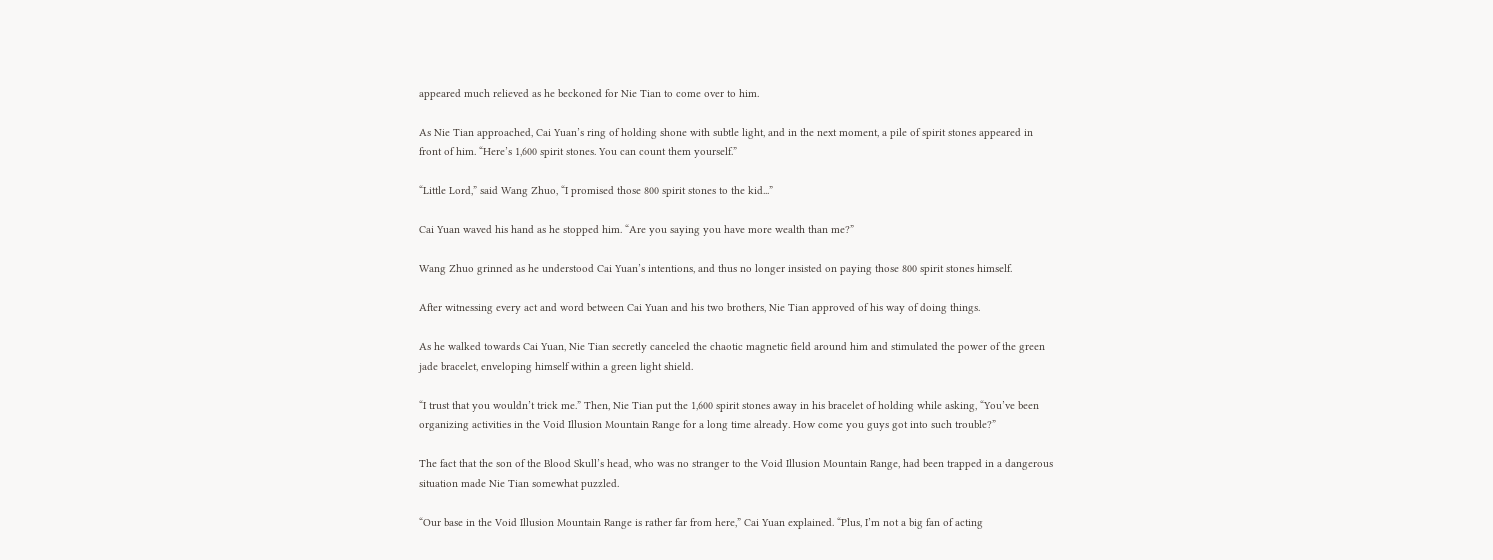appeared much relieved as he beckoned for Nie Tian to come over to him.

As Nie Tian approached, Cai Yuan’s ring of holding shone with subtle light, and in the next moment, a pile of spirit stones appeared in front of him. “Here’s 1,600 spirit stones. You can count them yourself.”

“Little Lord,” said Wang Zhuo, “I promised those 800 spirit stones to the kid...”

Cai Yuan waved his hand as he stopped him. “Are you saying you have more wealth than me?”

Wang Zhuo grinned as he understood Cai Yuan’s intentions, and thus no longer insisted on paying those 800 spirit stones himself.

After witnessing every act and word between Cai Yuan and his two brothers, Nie Tian approved of his way of doing things.

As he walked towards Cai Yuan, Nie Tian secretly canceled the chaotic magnetic field around him and stimulated the power of the green jade bracelet, enveloping himself within a green light shield.

“I trust that you wouldn’t trick me.” Then, Nie Tian put the 1,600 spirit stones away in his bracelet of holding while asking, “You’ve been organizing activities in the Void Illusion Mountain Range for a long time already. How come you guys got into such trouble?”

The fact that the son of the Blood Skull’s head, who was no stranger to the Void Illusion Mountain Range, had been trapped in a dangerous situation made Nie Tian somewhat puzzled.

“Our base in the Void Illusion Mountain Range is rather far from here,” Cai Yuan explained. “Plus, I’m not a big fan of acting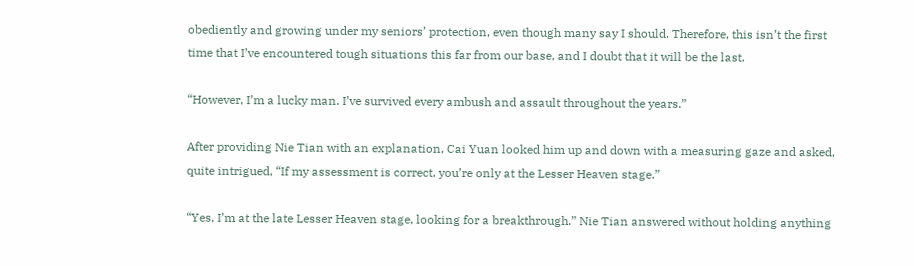obediently and growing under my seniors’ protection, even though many say I should. Therefore, this isn’t the first time that I’ve encountered tough situations this far from our base, and I doubt that it will be the last.

“However, I’m a lucky man. I’ve survived every ambush and assault throughout the years.”

After providing Nie Tian with an explanation, Cai Yuan looked him up and down with a measuring gaze and asked, quite intrigued, “If my assessment is correct, you’re only at the Lesser Heaven stage.”

“Yes, I’m at the late Lesser Heaven stage, looking for a breakthrough.” Nie Tian answered without holding anything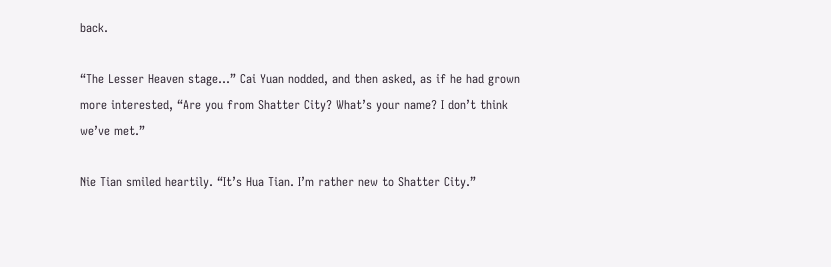back.

“The Lesser Heaven stage...” Cai Yuan nodded, and then asked, as if he had grown more interested, “Are you from Shatter City? What’s your name? I don’t think we’ve met.”

Nie Tian smiled heartily. “It’s Hua Tian. I’m rather new to Shatter City.”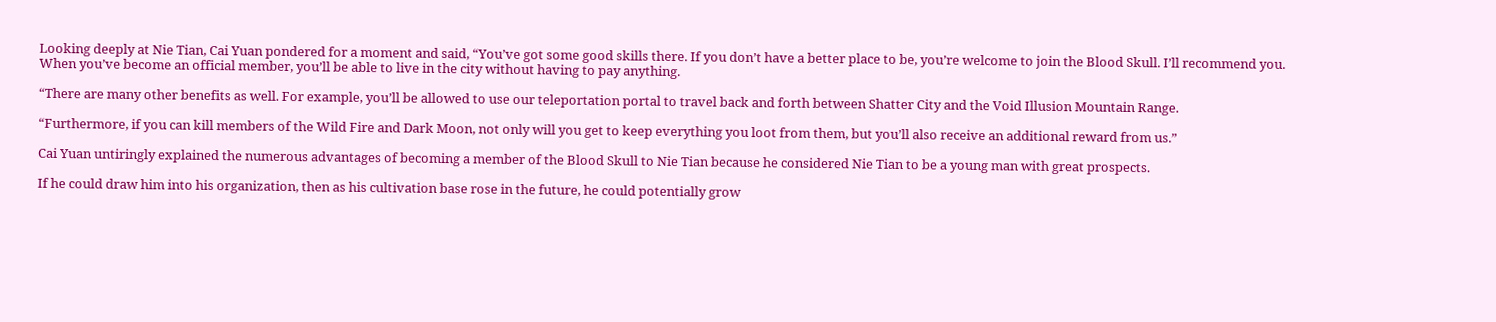Looking deeply at Nie Tian, Cai Yuan pondered for a moment and said, “You’ve got some good skills there. If you don’t have a better place to be, you’re welcome to join the Blood Skull. I’ll recommend you. When you’ve become an official member, you’ll be able to live in the city without having to pay anything.

“There are many other benefits as well. For example, you’ll be allowed to use our teleportation portal to travel back and forth between Shatter City and the Void Illusion Mountain Range.

“Furthermore, if you can kill members of the Wild Fire and Dark Moon, not only will you get to keep everything you loot from them, but you’ll also receive an additional reward from us.”

Cai Yuan untiringly explained the numerous advantages of becoming a member of the Blood Skull to Nie Tian because he considered Nie Tian to be a young man with great prospects.

If he could draw him into his organization, then as his cultivation base rose in the future, he could potentially grow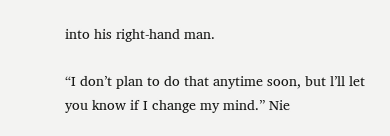into his right-hand man.

“I don’t plan to do that anytime soon, but l’ll let you know if I change my mind.” Nie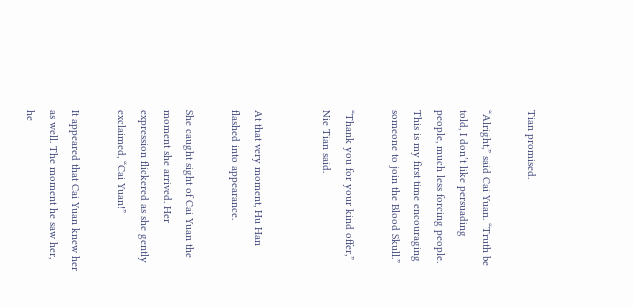Tian promised.

“Alright,” said Cai Yuan. “Truth be told, I don’t like persuading people, much less forcing people. This is my first time encouraging someone to join the Blood Skull.”

“Thank you for your kind offer,” Nie Tian said.


At that very moment, Hu Han flashed into appearance.

She caught sight of Cai Yuan the moment she arrived. Her expression flickered as she gently exclaimed, “Cai Yuan!”

It appeared that Cai Yuan knew her as well. The moment he saw her, he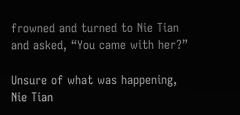frowned and turned to Nie Tian and asked, “You came with her?”

Unsure of what was happening, Nie Tian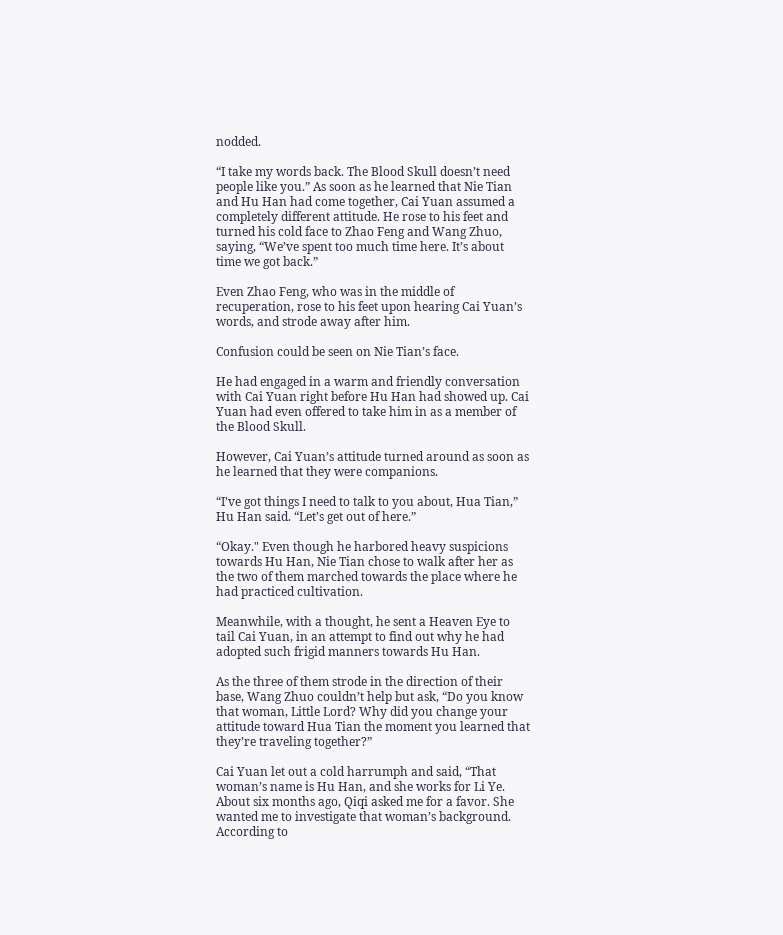nodded.

“I take my words back. The Blood Skull doesn’t need people like you.” As soon as he learned that Nie Tian and Hu Han had come together, Cai Yuan assumed a completely different attitude. He rose to his feet and turned his cold face to Zhao Feng and Wang Zhuo, saying, “We’ve spent too much time here. It’s about time we got back.”

Even Zhao Feng, who was in the middle of recuperation, rose to his feet upon hearing Cai Yuan’s words, and strode away after him.

Confusion could be seen on Nie Tian’s face.

He had engaged in a warm and friendly conversation with Cai Yuan right before Hu Han had showed up. Cai Yuan had even offered to take him in as a member of the Blood Skull.

However, Cai Yuan’s attitude turned around as soon as he learned that they were companions.

“I’ve got things I need to talk to you about, Hua Tian,” Hu Han said. “Let’s get out of here.”

“Okay." Even though he harbored heavy suspicions towards Hu Han, Nie Tian chose to walk after her as the two of them marched towards the place where he had practiced cultivation.

Meanwhile, with a thought, he sent a Heaven Eye to tail Cai Yuan, in an attempt to find out why he had adopted such frigid manners towards Hu Han.

As the three of them strode in the direction of their base, Wang Zhuo couldn’t help but ask, “Do you know that woman, Little Lord? Why did you change your attitude toward Hua Tian the moment you learned that they’re traveling together?”

Cai Yuan let out a cold harrumph and said, “That woman’s name is Hu Han, and she works for Li Ye. About six months ago, Qiqi asked me for a favor. She wanted me to investigate that woman’s background. According to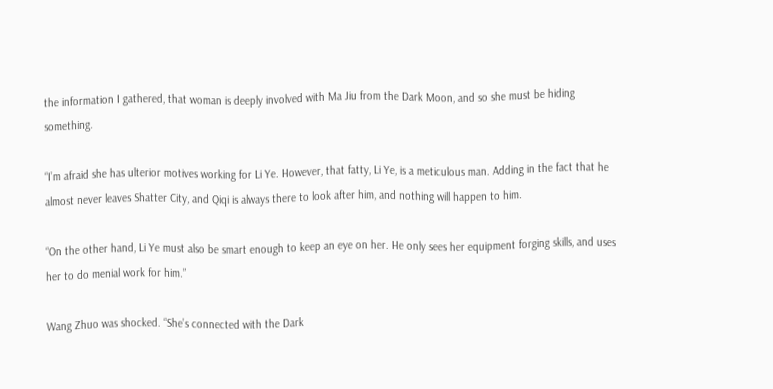the information I gathered, that woman is deeply involved with Ma Jiu from the Dark Moon, and so she must be hiding something.

“I’m afraid she has ulterior motives working for Li Ye. However, that fatty, Li Ye, is a meticulous man. Adding in the fact that he almost never leaves Shatter City, and Qiqi is always there to look after him, and nothing will happen to him.

“On the other hand, Li Ye must also be smart enough to keep an eye on her. He only sees her equipment forging skills, and uses her to do menial work for him.”

Wang Zhuo was shocked. “She’s connected with the Dark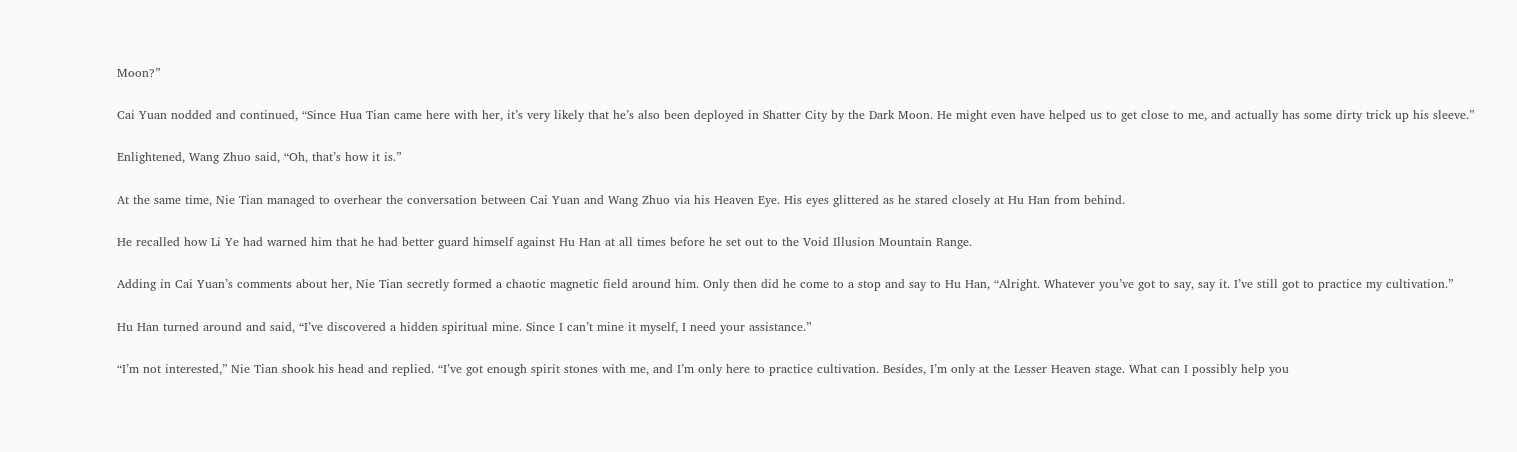Moon?”

Cai Yuan nodded and continued, “Since Hua Tian came here with her, it’s very likely that he’s also been deployed in Shatter City by the Dark Moon. He might even have helped us to get close to me, and actually has some dirty trick up his sleeve.”

Enlightened, Wang Zhuo said, “Oh, that’s how it is.”

At the same time, Nie Tian managed to overhear the conversation between Cai Yuan and Wang Zhuo via his Heaven Eye. His eyes glittered as he stared closely at Hu Han from behind.

He recalled how Li Ye had warned him that he had better guard himself against Hu Han at all times before he set out to the Void Illusion Mountain Range.

Adding in Cai Yuan’s comments about her, Nie Tian secretly formed a chaotic magnetic field around him. Only then did he come to a stop and say to Hu Han, “Alright. Whatever you’ve got to say, say it. I’ve still got to practice my cultivation.”

Hu Han turned around and said, “I’ve discovered a hidden spiritual mine. Since I can’t mine it myself, I need your assistance.”

“I’m not interested,” Nie Tian shook his head and replied. “I’ve got enough spirit stones with me, and I’m only here to practice cultivation. Besides, I’m only at the Lesser Heaven stage. What can I possibly help you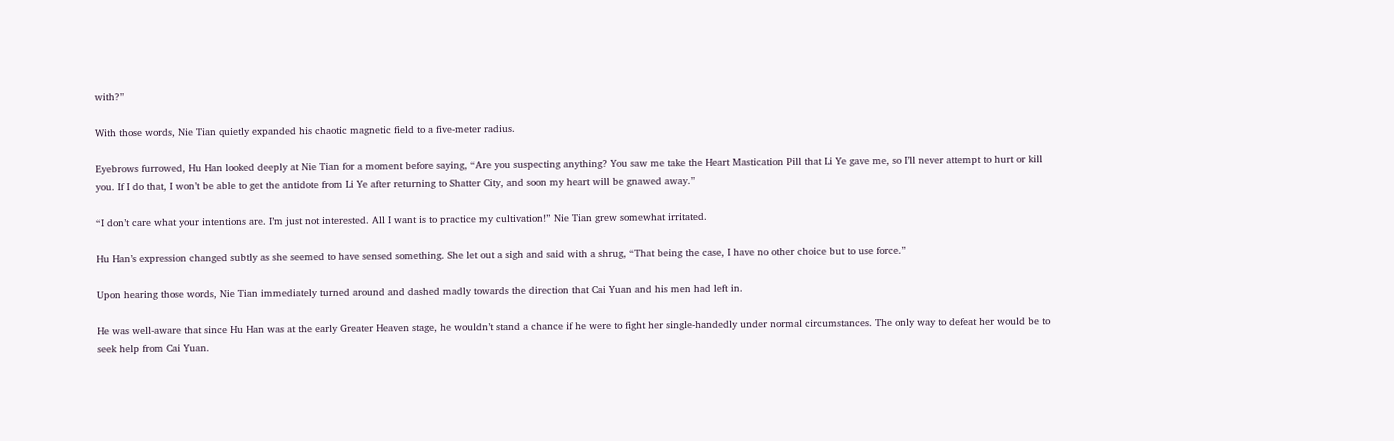with?”

With those words, Nie Tian quietly expanded his chaotic magnetic field to a five-meter radius.

Eyebrows furrowed, Hu Han looked deeply at Nie Tian for a moment before saying, “Are you suspecting anything? You saw me take the Heart Mastication Pill that Li Ye gave me, so I’ll never attempt to hurt or kill you. If I do that, I won’t be able to get the antidote from Li Ye after returning to Shatter City, and soon my heart will be gnawed away.”

“I don’t care what your intentions are. I’m just not interested. All I want is to practice my cultivation!” Nie Tian grew somewhat irritated.

Hu Han’s expression changed subtly as she seemed to have sensed something. She let out a sigh and said with a shrug, “That being the case, I have no other choice but to use force.”

Upon hearing those words, Nie Tian immediately turned around and dashed madly towards the direction that Cai Yuan and his men had left in.

He was well-aware that since Hu Han was at the early Greater Heaven stage, he wouldn’t stand a chance if he were to fight her single-handedly under normal circumstances. The only way to defeat her would be to seek help from Cai Yuan.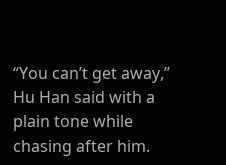“You can’t get away,” Hu Han said with a plain tone while chasing after him.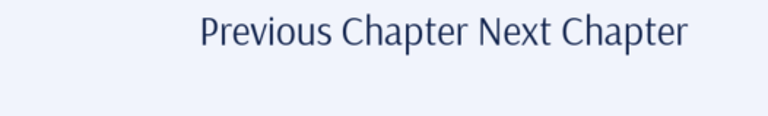Previous Chapter Next Chapter